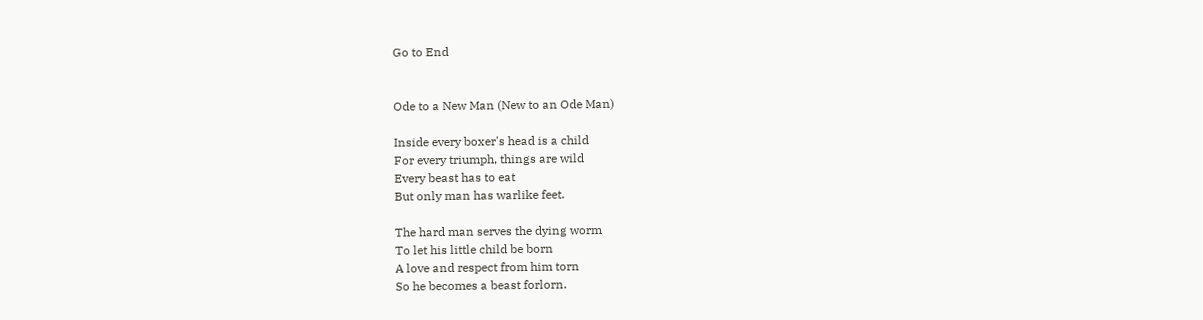Go to End


Ode to a New Man (New to an Ode Man)

Inside every boxer's head is a child
For every triumph, things are wild
Every beast has to eat
But only man has warlike feet.

The hard man serves the dying worm
To let his little child be born
A love and respect from him torn
So he becomes a beast forlorn.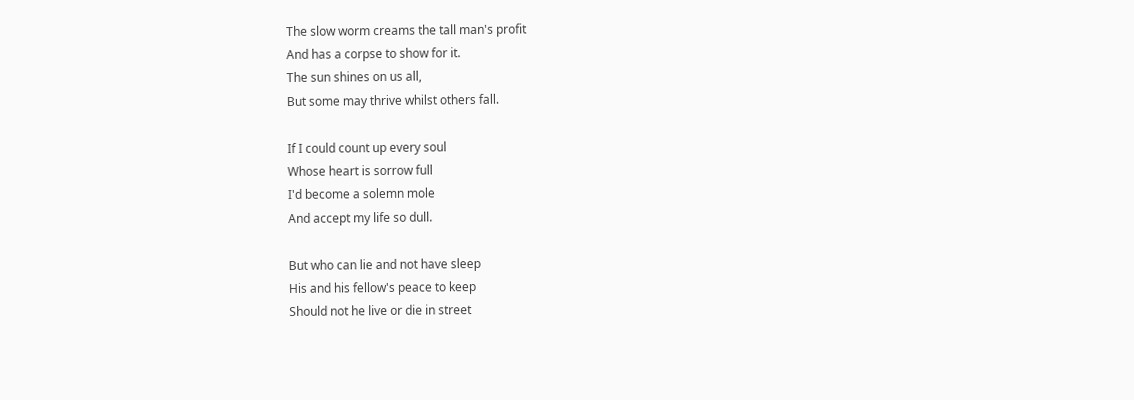The slow worm creams the tall man's profit
And has a corpse to show for it.
The sun shines on us all,
But some may thrive whilst others fall.

If I could count up every soul
Whose heart is sorrow full
I'd become a solemn mole
And accept my life so dull.

But who can lie and not have sleep
His and his fellow's peace to keep
Should not he live or die in street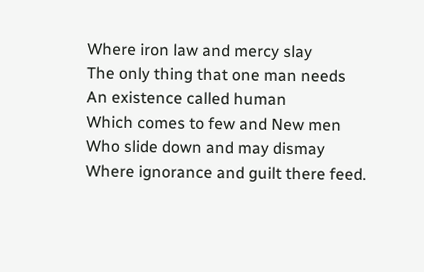Where iron law and mercy slay
The only thing that one man needs
An existence called human
Which comes to few and New men
Who slide down and may dismay
Where ignorance and guilt there feed.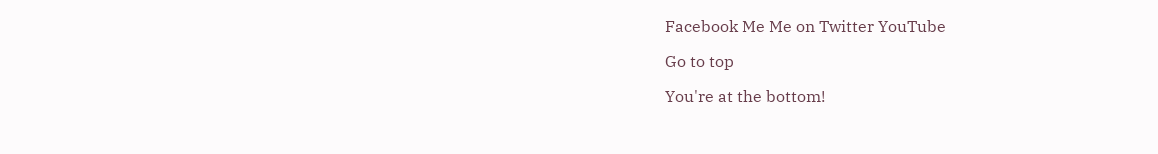Facebook Me Me on Twitter YouTube

Go to top

You're at the bottom!